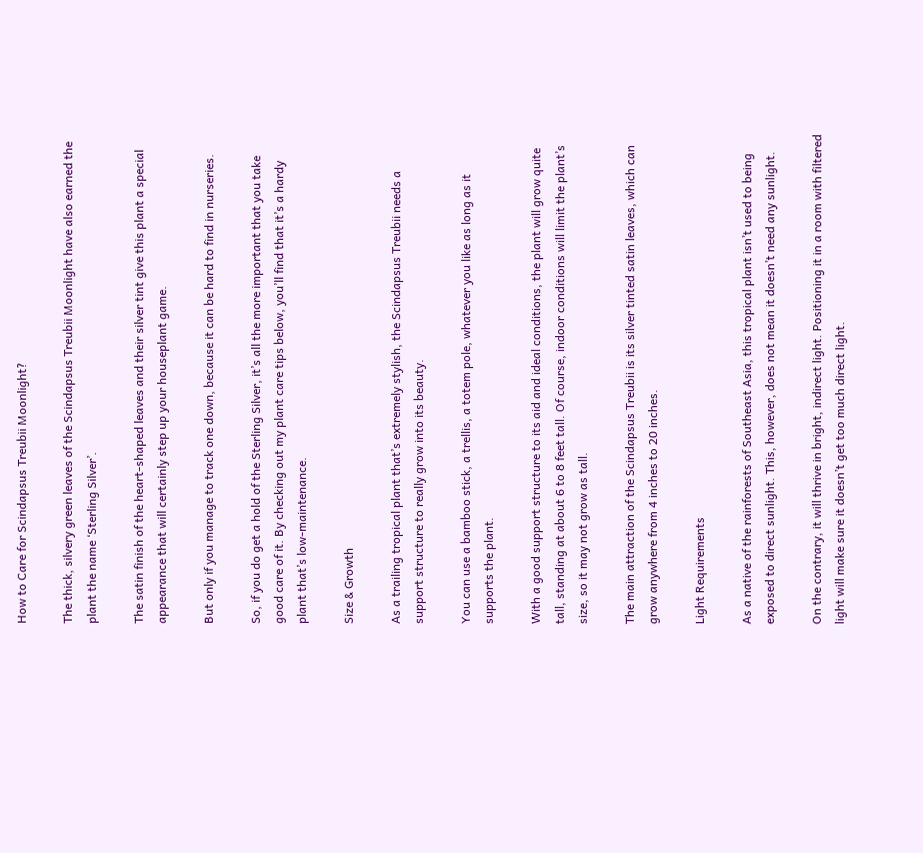How to Care for Scindapsus Treubii Moonlight?

The thick, silvery green leaves of the Scindapsus Treubii Moonlight have also earned the plant the name ‘Sterling Silver’.

The satin finish of the heart-shaped leaves and their silver tint give this plant a special appearance that will certainly step up your houseplant game.

But only if you manage to track one down, because it can be hard to find in nurseries.

So, if you do get a hold of the Sterling Silver, it’s all the more important that you take good care of it. By checking out my plant care tips below, you’ll find that it’s a hardy plant that’s low-maintenance.

Size & Growth

As a trailing tropical plant that’s extremely stylish, the Scindapsus Treubii needs a support structure to really grow into its beauty.

You can use a bamboo stick, a trellis, a totem pole, whatever you like as long as it supports the plant.

With a good support structure to its aid and ideal conditions, the plant will grow quite tall, standing at about 6 to 8 feet tall. Of course, indoor conditions will limit the plant’s size, so it may not grow as tall.

The main attraction of the Scindapsus Treubii is its silver tinted satin leaves, which can grow anywhere from 4 inches to 20 inches.

Light Requirements

As a native of the rainforests of Southeast Asia, this tropical plant isn’t used to being exposed to direct sunlight. This, however, does not mean it doesn’t need any sunlight.

On the contrary, it will thrive in bright, indirect light. Positioning it in a room with filtered light will make sure it doesn’t get too much direct light.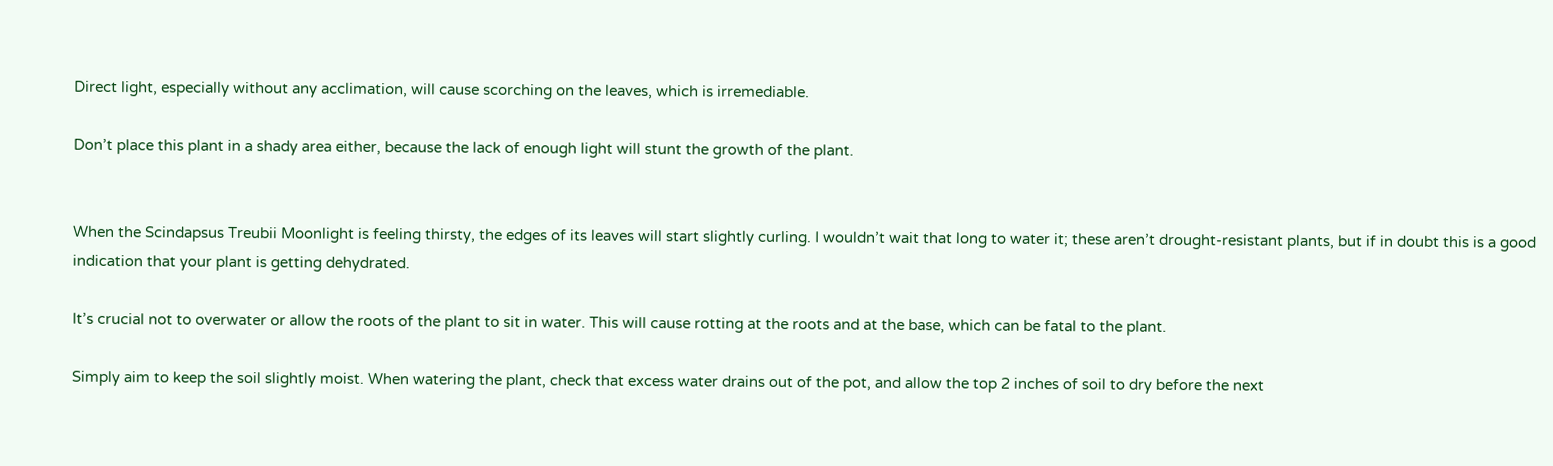Direct light, especially without any acclimation, will cause scorching on the leaves, which is irremediable.

Don’t place this plant in a shady area either, because the lack of enough light will stunt the growth of the plant.


When the Scindapsus Treubii Moonlight is feeling thirsty, the edges of its leaves will start slightly curling. I wouldn’t wait that long to water it; these aren’t drought-resistant plants, but if in doubt this is a good indication that your plant is getting dehydrated.

It’s crucial not to overwater or allow the roots of the plant to sit in water. This will cause rotting at the roots and at the base, which can be fatal to the plant.

Simply aim to keep the soil slightly moist. When watering the plant, check that excess water drains out of the pot, and allow the top 2 inches of soil to dry before the next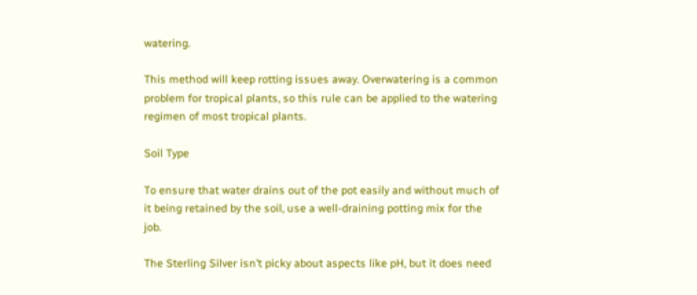watering.

This method will keep rotting issues away. Overwatering is a common problem for tropical plants, so this rule can be applied to the watering regimen of most tropical plants.

Soil Type

To ensure that water drains out of the pot easily and without much of it being retained by the soil, use a well-draining potting mix for the job.

The Sterling Silver isn’t picky about aspects like pH, but it does need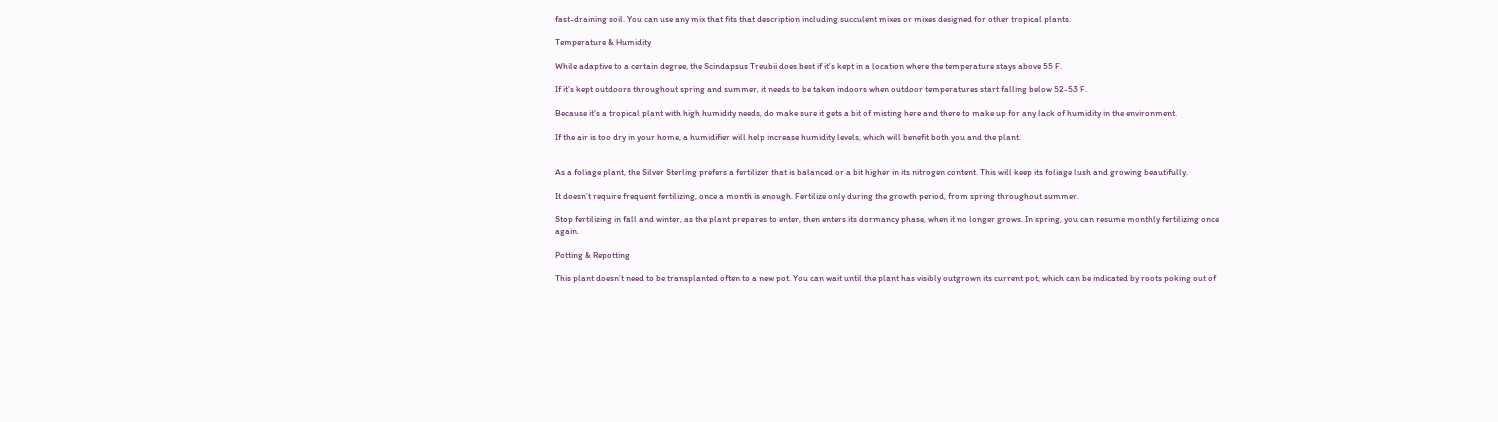fast-draining soil. You can use any mix that fits that description including succulent mixes or mixes designed for other tropical plants.

Temperature & Humidity

While adaptive to a certain degree, the Scindapsus Treubii does best if it’s kept in a location where the temperature stays above 55 F.

If it’s kept outdoors throughout spring and summer, it needs to be taken indoors when outdoor temperatures start falling below 52-53 F.

Because it’s a tropical plant with high humidity needs, do make sure it gets a bit of misting here and there to make up for any lack of humidity in the environment.

If the air is too dry in your home, a humidifier will help increase humidity levels, which will benefit both you and the plant.


As a foliage plant, the Silver Sterling prefers a fertilizer that is balanced or a bit higher in its nitrogen content. This will keep its foliage lush and growing beautifully.

It doesn’t require frequent fertilizing, once a month is enough. Fertilize only during the growth period, from spring throughout summer.

Stop fertilizing in fall and winter, as the plant prepares to enter, then enters its dormancy phase, when it no longer grows. In spring, you can resume monthly fertilizing once again.

Potting & Repotting

This plant doesn’t need to be transplanted often to a new pot. You can wait until the plant has visibly outgrown its current pot, which can be indicated by roots poking out of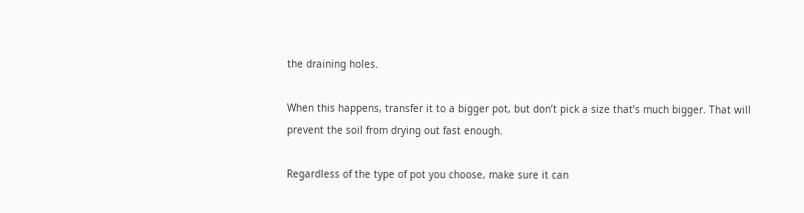the draining holes.

When this happens, transfer it to a bigger pot, but don’t pick a size that’s much bigger. That will prevent the soil from drying out fast enough.

Regardless of the type of pot you choose, make sure it can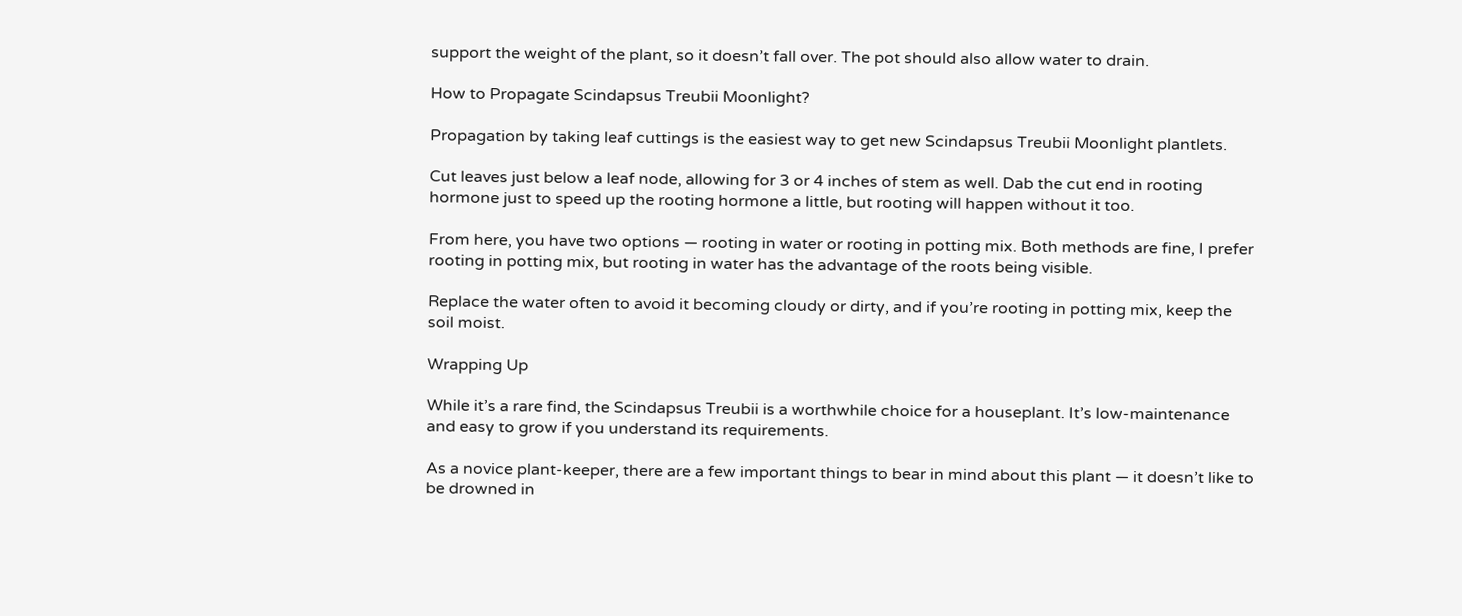support the weight of the plant, so it doesn’t fall over. The pot should also allow water to drain.

How to Propagate Scindapsus Treubii Moonlight?

Propagation by taking leaf cuttings is the easiest way to get new Scindapsus Treubii Moonlight plantlets.

Cut leaves just below a leaf node, allowing for 3 or 4 inches of stem as well. Dab the cut end in rooting hormone just to speed up the rooting hormone a little, but rooting will happen without it too.

From here, you have two options — rooting in water or rooting in potting mix. Both methods are fine, I prefer rooting in potting mix, but rooting in water has the advantage of the roots being visible.

Replace the water often to avoid it becoming cloudy or dirty, and if you’re rooting in potting mix, keep the soil moist.

Wrapping Up

While it’s a rare find, the Scindapsus Treubii is a worthwhile choice for a houseplant. It’s low-maintenance and easy to grow if you understand its requirements.

As a novice plant-keeper, there are a few important things to bear in mind about this plant — it doesn’t like to be drowned in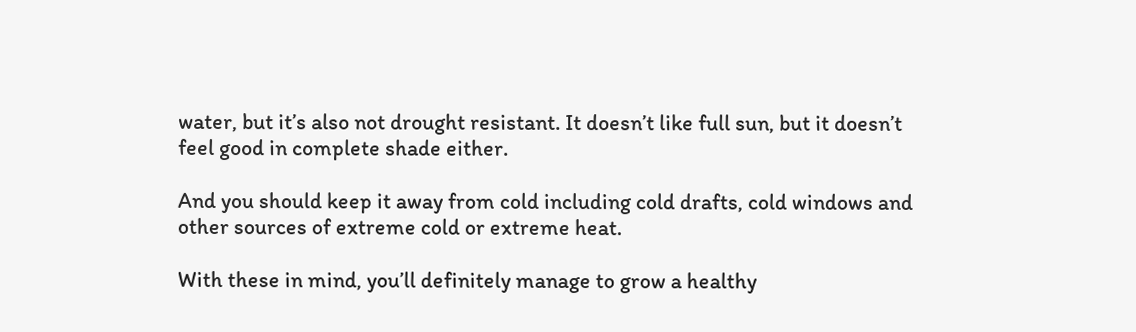water, but it’s also not drought resistant. It doesn’t like full sun, but it doesn’t feel good in complete shade either.

And you should keep it away from cold including cold drafts, cold windows and other sources of extreme cold or extreme heat.

With these in mind, you’ll definitely manage to grow a healthy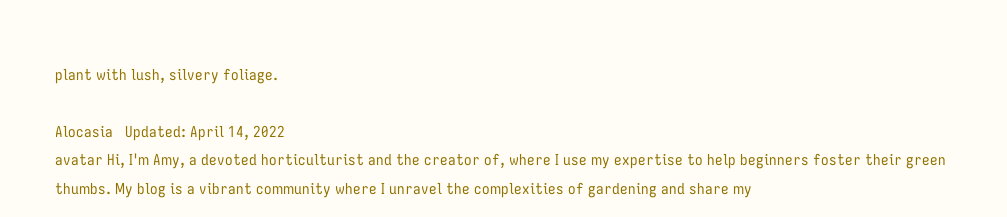plant with lush, silvery foliage.

Alocasia   Updated: April 14, 2022
avatar Hi, I'm Amy, a devoted horticulturist and the creator of, where I use my expertise to help beginners foster their green thumbs. My blog is a vibrant community where I unravel the complexities of gardening and share my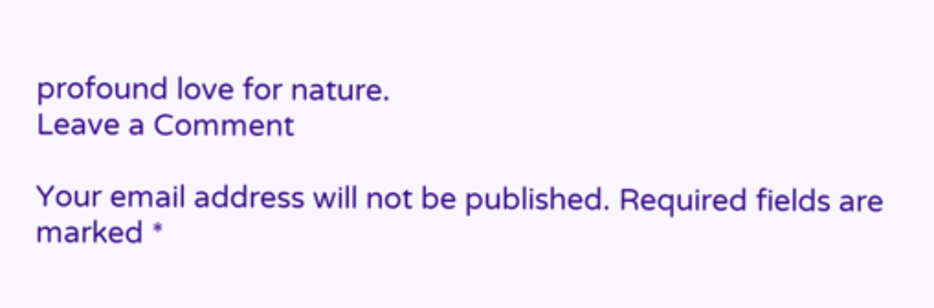profound love for nature.
Leave a Comment

Your email address will not be published. Required fields are marked *